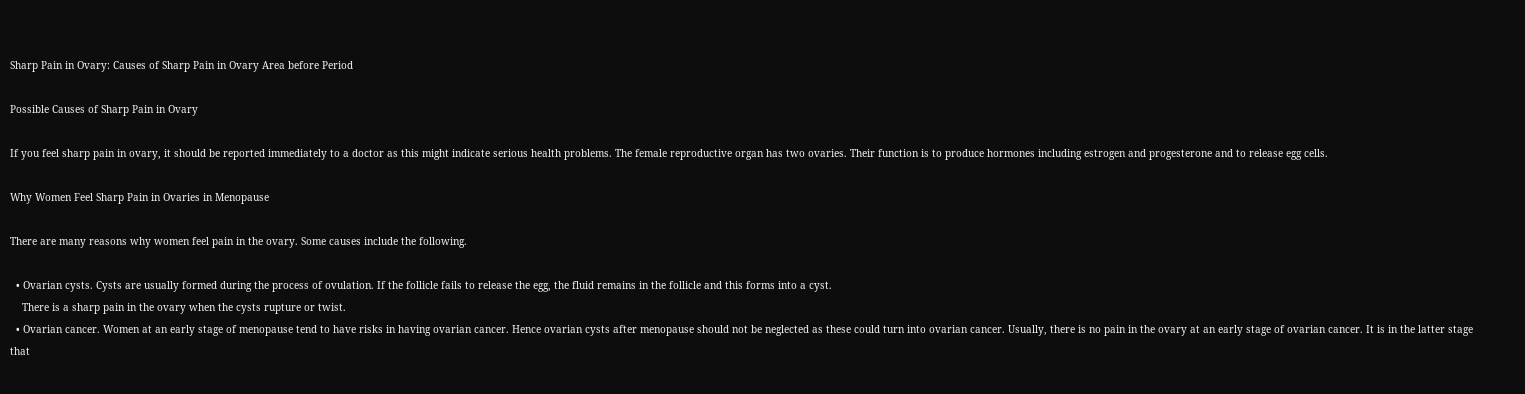Sharp Pain in Ovary: Causes of Sharp Pain in Ovary Area before Period

Possible Causes of Sharp Pain in Ovary

If you feel sharp pain in ovary, it should be reported immediately to a doctor as this might indicate serious health problems. The female reproductive organ has two ovaries. Their function is to produce hormones including estrogen and progesterone and to release egg cells.

Why Women Feel Sharp Pain in Ovaries in Menopause

There are many reasons why women feel pain in the ovary. Some causes include the following.

  • Ovarian cysts. Cysts are usually formed during the process of ovulation. If the follicle fails to release the egg, the fluid remains in the follicle and this forms into a cyst.
    There is a sharp pain in the ovary when the cysts rupture or twist.
  • Ovarian cancer. Women at an early stage of menopause tend to have risks in having ovarian cancer. Hence ovarian cysts after menopause should not be neglected as these could turn into ovarian cancer. Usually, there is no pain in the ovary at an early stage of ovarian cancer. It is in the latter stage that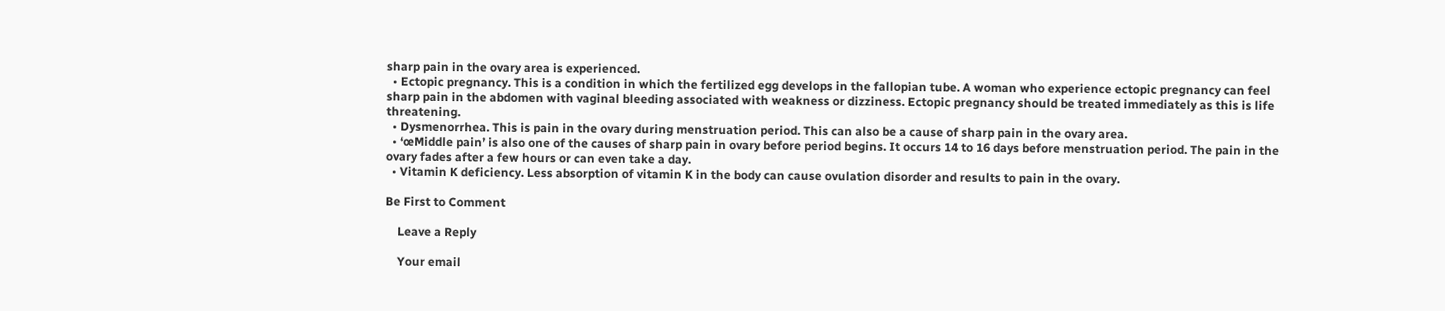sharp pain in the ovary area is experienced.
  • Ectopic pregnancy. This is a condition in which the fertilized egg develops in the fallopian tube. A woman who experience ectopic pregnancy can feel sharp pain in the abdomen with vaginal bleeding associated with weakness or dizziness. Ectopic pregnancy should be treated immediately as this is life threatening.
  • Dysmenorrhea. This is pain in the ovary during menstruation period. This can also be a cause of sharp pain in the ovary area.
  • ‘œMiddle pain’ is also one of the causes of sharp pain in ovary before period begins. It occurs 14 to 16 days before menstruation period. The pain in the ovary fades after a few hours or can even take a day.
  • Vitamin K deficiency. Less absorption of vitamin K in the body can cause ovulation disorder and results to pain in the ovary.

Be First to Comment

    Leave a Reply

    Your email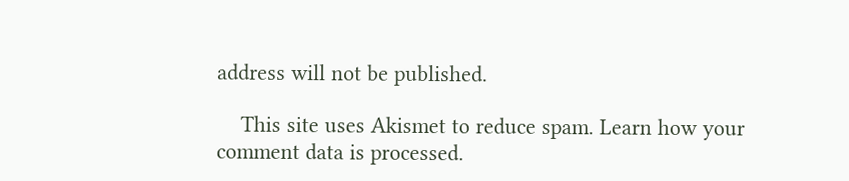address will not be published.

    This site uses Akismet to reduce spam. Learn how your comment data is processed.